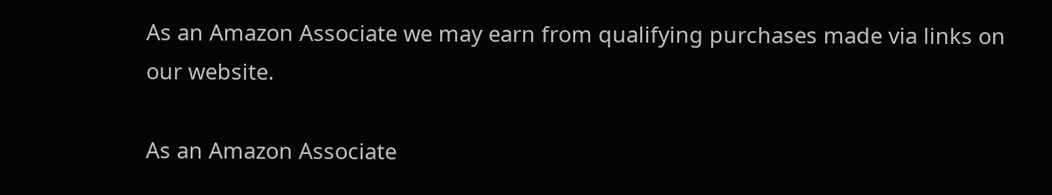As an Amazon Associate we may earn from qualifying purchases made via links on our website.

As an Amazon Associate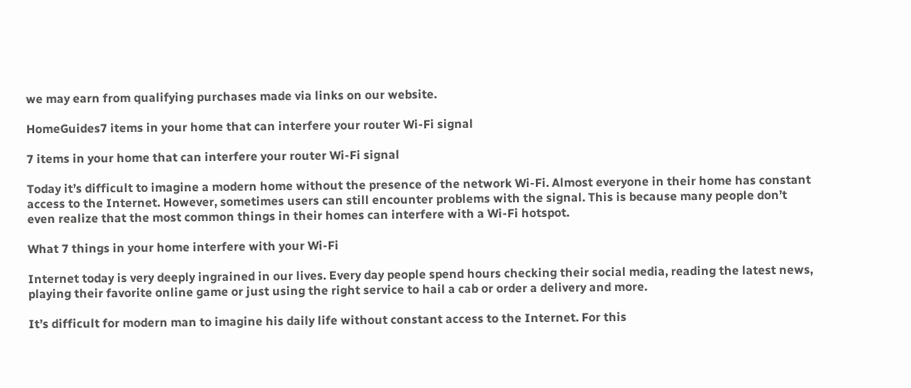we may earn from qualifying purchases made via links on our website.

HomeGuides7 items in your home that can interfere your router Wi-Fi signal

7 items in your home that can interfere your router Wi-Fi signal

Today it’s difficult to imagine a modern home without the presence of the network Wi-Fi. Almost everyone in their home has constant access to the Internet. However, sometimes users can still encounter problems with the signal. This is because many people don’t even realize that the most common things in their homes can interfere with a Wi-Fi hotspot.

What 7 things in your home interfere with your Wi-Fi

Internet today is very deeply ingrained in our lives. Every day people spend hours checking their social media, reading the latest news, playing their favorite online game or just using the right service to hail a cab or order a delivery and more.

It’s difficult for modern man to imagine his daily life without constant access to the Internet. For this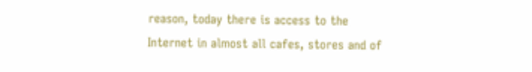reason, today there is access to the Internet in almost all cafes, stores and of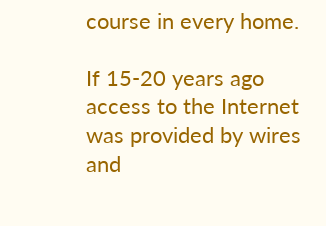course in every home.

If 15-20 years ago access to the Internet was provided by wires and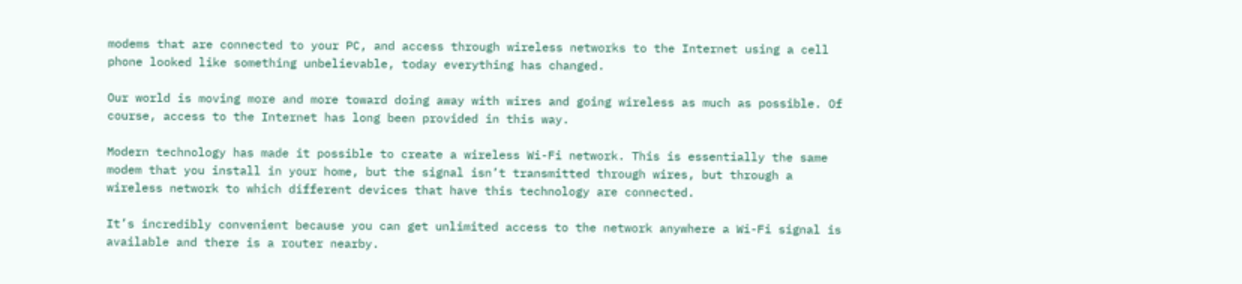modems that are connected to your PC, and access through wireless networks to the Internet using a cell phone looked like something unbelievable, today everything has changed.

Our world is moving more and more toward doing away with wires and going wireless as much as possible. Of course, access to the Internet has long been provided in this way.

Modern technology has made it possible to create a wireless Wi-Fi network. This is essentially the same modem that you install in your home, but the signal isn’t transmitted through wires, but through a wireless network to which different devices that have this technology are connected.

It’s incredibly convenient because you can get unlimited access to the network anywhere a Wi-Fi signal is available and there is a router nearby.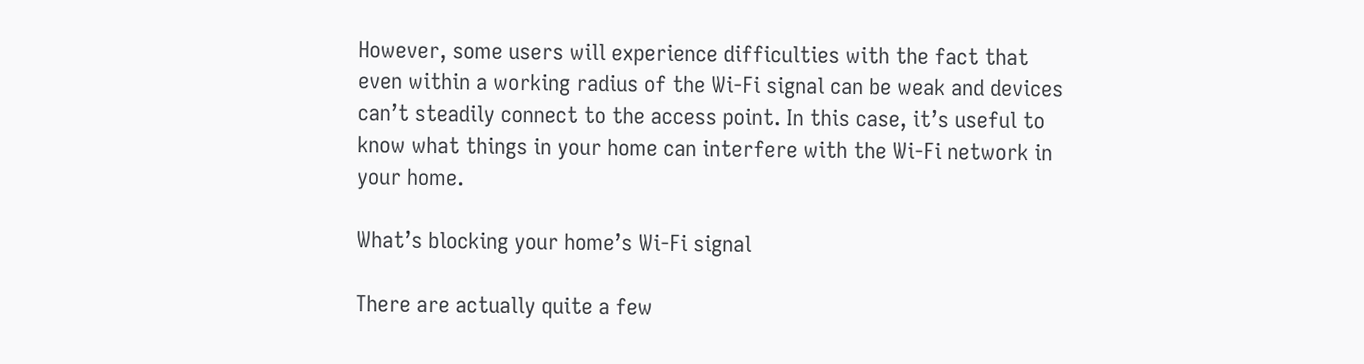However, some users will experience difficulties with the fact that even within a working radius of the Wi-Fi signal can be weak and devices can’t steadily connect to the access point. In this case, it’s useful to know what things in your home can interfere with the Wi-Fi network in your home.

What’s blocking your home’s Wi-Fi signal

There are actually quite a few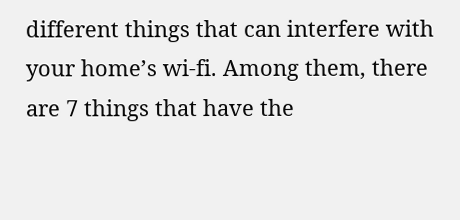different things that can interfere with your home’s wi-fi. Among them, there are 7 things that have the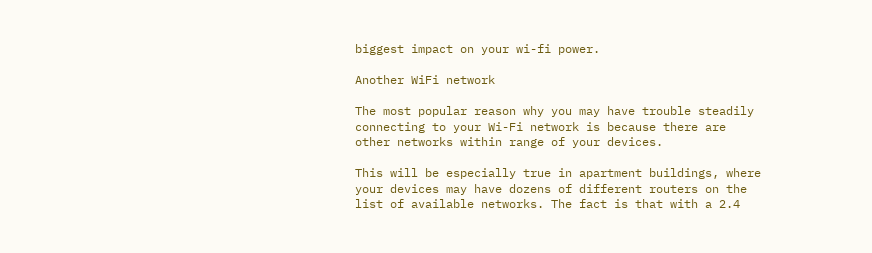biggest impact on your wi-fi power.

Another WiFi network

The most popular reason why you may have trouble steadily connecting to your Wi-Fi network is because there are other networks within range of your devices.

This will be especially true in apartment buildings, where your devices may have dozens of different routers on the list of available networks. The fact is that with a 2.4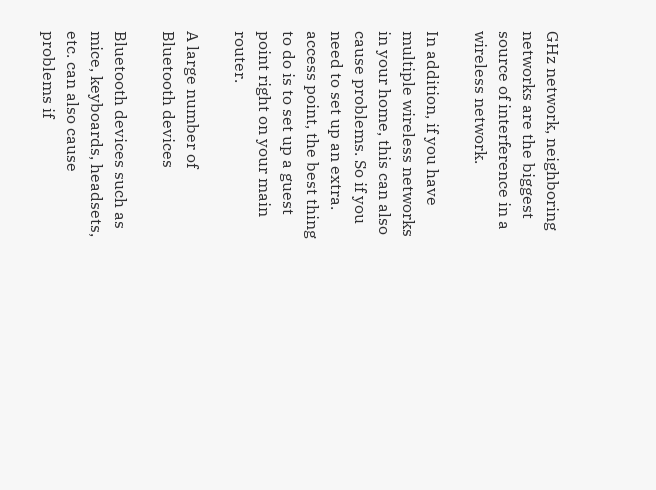GHz network, neighboring networks are the biggest source of interference in a wireless network.

In addition, if you have multiple wireless networks in your home, this can also cause problems. So if you need to set up an extra. access point, the best thing to do is to set up a guest point right on your main router.

A large number of Bluetooth devices

Bluetooth devices such as mice, keyboards, headsets, etc. can also cause problems if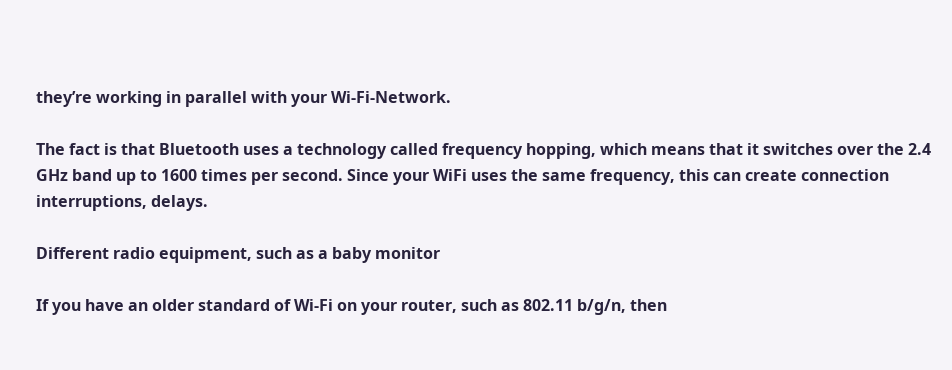they’re working in parallel with your Wi-Fi-Network.

The fact is that Bluetooth uses a technology called frequency hopping, which means that it switches over the 2.4 GHz band up to 1600 times per second. Since your WiFi uses the same frequency, this can create connection interruptions, delays.

Different radio equipment, such as a baby monitor

If you have an older standard of Wi-Fi on your router, such as 802.11 b/g/n, then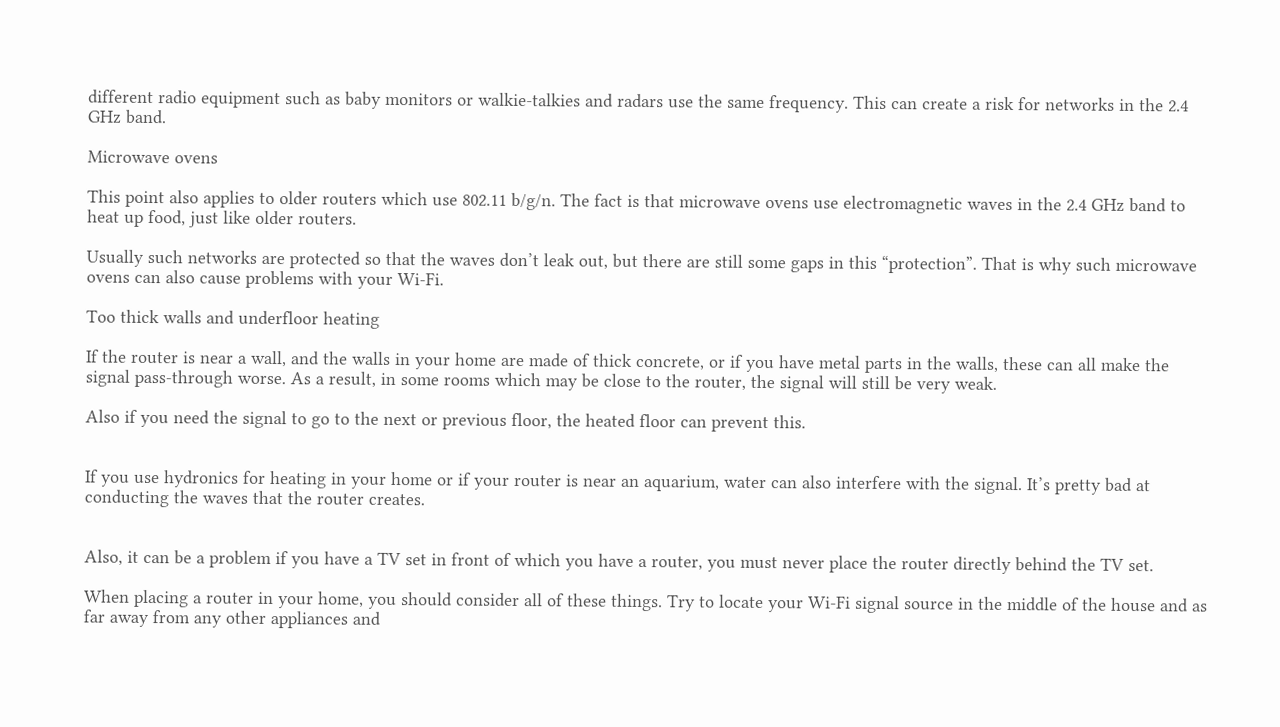different radio equipment such as baby monitors or walkie-talkies and radars use the same frequency. This can create a risk for networks in the 2.4 GHz band.

Microwave ovens

This point also applies to older routers which use 802.11 b/g/n. The fact is that microwave ovens use electromagnetic waves in the 2.4 GHz band to heat up food, just like older routers.

Usually such networks are protected so that the waves don’t leak out, but there are still some gaps in this “protection”. That is why such microwave ovens can also cause problems with your Wi-Fi.

Too thick walls and underfloor heating

If the router is near a wall, and the walls in your home are made of thick concrete, or if you have metal parts in the walls, these can all make the signal pass-through worse. As a result, in some rooms which may be close to the router, the signal will still be very weak.

Also if you need the signal to go to the next or previous floor, the heated floor can prevent this.


If you use hydronics for heating in your home or if your router is near an aquarium, water can also interfere with the signal. It’s pretty bad at conducting the waves that the router creates.


Also, it can be a problem if you have a TV set in front of which you have a router, you must never place the router directly behind the TV set.

When placing a router in your home, you should consider all of these things. Try to locate your Wi-Fi signal source in the middle of the house and as far away from any other appliances and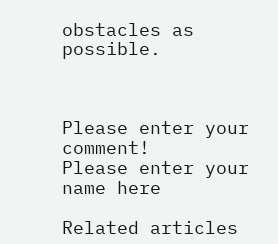obstacles as possible.



Please enter your comment!
Please enter your name here

Related articles